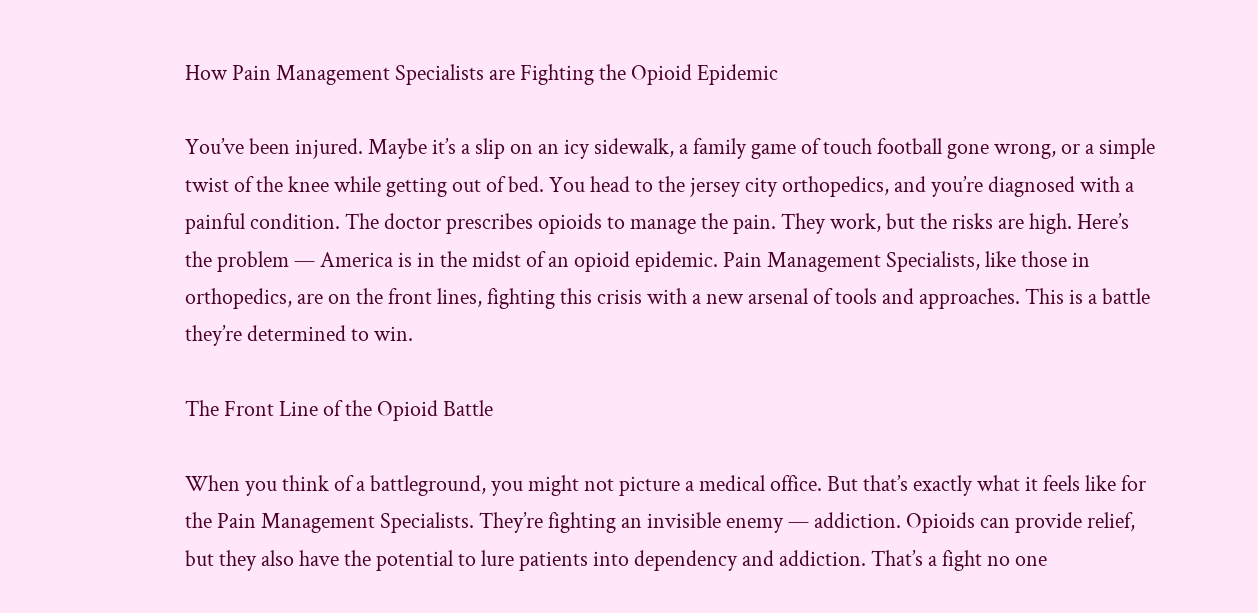How Pain Management Specialists are Fighting the Opioid Epidemic

You’ve been injured. Maybe it’s a slip on an icy sidewalk, a family game of touch football gone wrong, or a simple twist of the knee while getting out of bed. You head to the jersey city orthopedics, and you’re diagnosed with a painful condition. The doctor prescribes opioids to manage the pain. They work, but the risks are high. Here’s the problem — America is in the midst of an opioid epidemic. Pain Management Specialists, like those in orthopedics, are on the front lines, fighting this crisis with a new arsenal of tools and approaches. This is a battle they’re determined to win.

The Front Line of the Opioid Battle

When you think of a battleground, you might not picture a medical office. But that’s exactly what it feels like for the Pain Management Specialists. They’re fighting an invisible enemy — addiction. Opioids can provide relief, but they also have the potential to lure patients into dependency and addiction. That’s a fight no one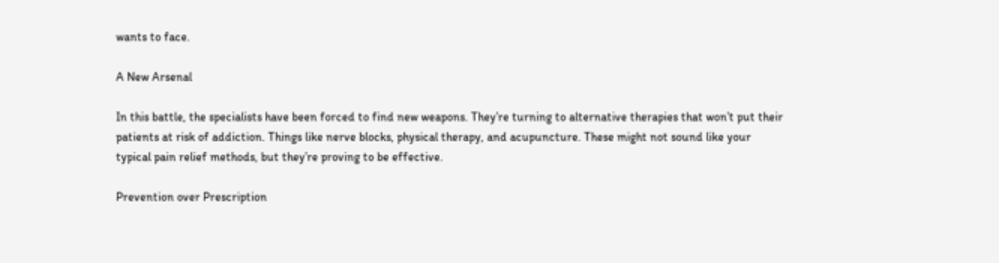wants to face.

A New Arsenal

In this battle, the specialists have been forced to find new weapons. They’re turning to alternative therapies that won’t put their patients at risk of addiction. Things like nerve blocks, physical therapy, and acupuncture. These might not sound like your typical pain relief methods, but they’re proving to be effective.

Prevention over Prescription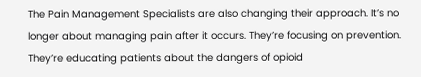The Pain Management Specialists are also changing their approach. It’s no longer about managing pain after it occurs. They’re focusing on prevention. They’re educating patients about the dangers of opioid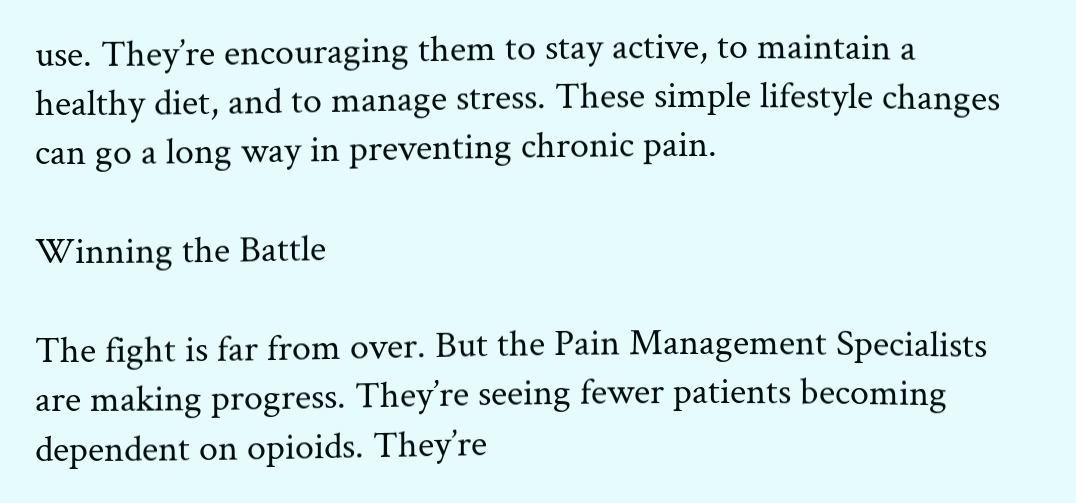use. They’re encouraging them to stay active, to maintain a healthy diet, and to manage stress. These simple lifestyle changes can go a long way in preventing chronic pain.

Winning the Battle

The fight is far from over. But the Pain Management Specialists are making progress. They’re seeing fewer patients becoming dependent on opioids. They’re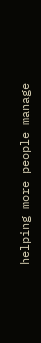helping more people manage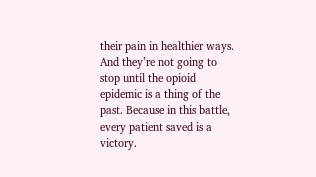their pain in healthier ways. And they’re not going to stop until the opioid epidemic is a thing of the past. Because in this battle, every patient saved is a victory.